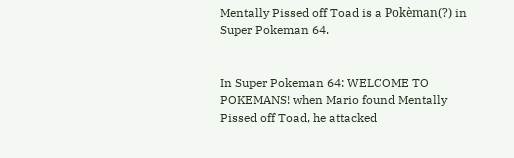Mentally Pissed off Toad is a Pokèman(?) in Super Pokeman 64.


In Super Pokeman 64: WELCOME TO POKEMANS! when Mario found Mentally Pissed off Toad, he attacked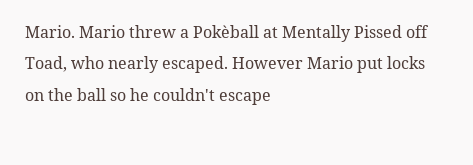Mario. Mario threw a Pokèball at Mentally Pissed off Toad, who nearly escaped. However Mario put locks on the ball so he couldn't escape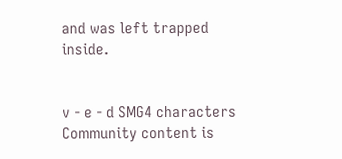and was left trapped inside.


v - e - d SMG4 characters
Community content is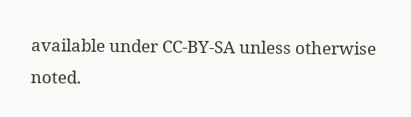available under CC-BY-SA unless otherwise noted.